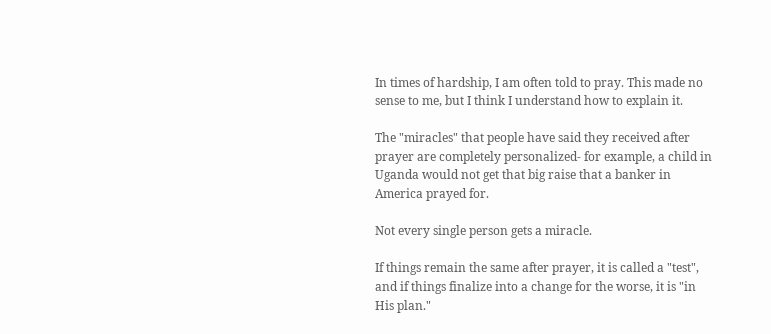In times of hardship, I am often told to pray. This made no sense to me, but I think I understand how to explain it.

The "miracles" that people have said they received after prayer are completely personalized- for example, a child in Uganda would not get that big raise that a banker in America prayed for.

Not every single person gets a miracle.

If things remain the same after prayer, it is called a "test", and if things finalize into a change for the worse, it is "in His plan."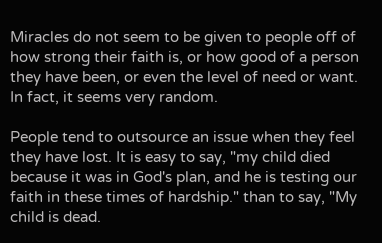Miracles do not seem to be given to people off of how strong their faith is, or how good of a person they have been, or even the level of need or want. In fact, it seems very random.

People tend to outsource an issue when they feel they have lost. It is easy to say, "my child died because it was in God's plan, and he is testing our faith in these times of hardship." than to say, "My child is dead.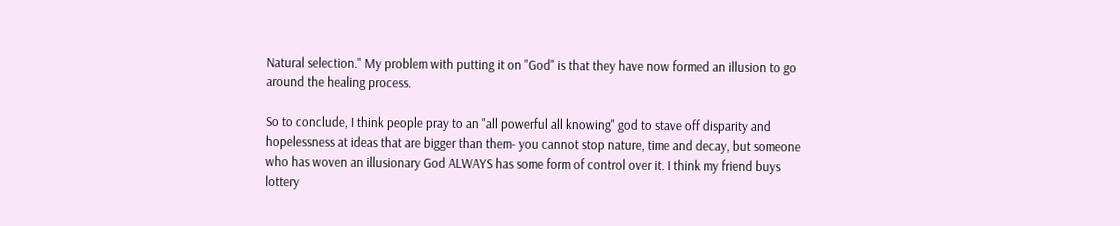Natural selection." My problem with putting it on "God" is that they have now formed an illusion to go around the healing process.

So to conclude, I think people pray to an "all powerful all knowing" god to stave off disparity and hopelessness at ideas that are bigger than them- you cannot stop nature, time and decay, but someone who has woven an illusionary God ALWAYS has some form of control over it. I think my friend buys lottery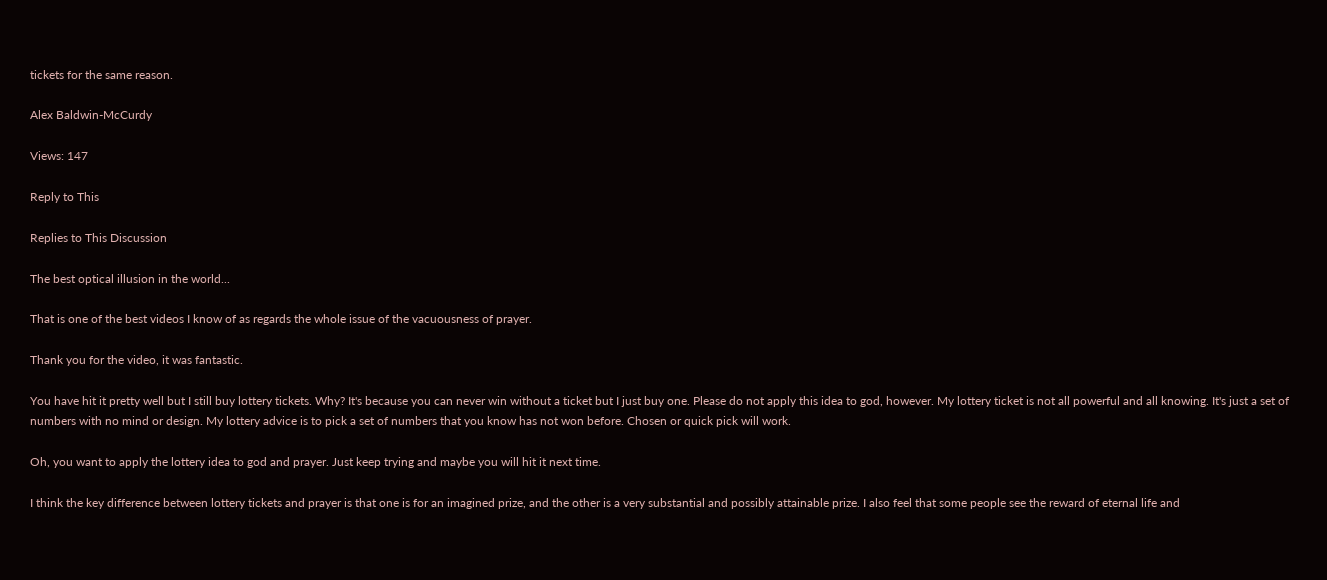tickets for the same reason.

Alex Baldwin-McCurdy

Views: 147

Reply to This

Replies to This Discussion

The best optical illusion in the world...

That is one of the best videos I know of as regards the whole issue of the vacuousness of prayer.

Thank you for the video, it was fantastic.

You have hit it pretty well but I still buy lottery tickets. Why? It's because you can never win without a ticket but I just buy one. Please do not apply this idea to god, however. My lottery ticket is not all powerful and all knowing. It's just a set of numbers with no mind or design. My lottery advice is to pick a set of numbers that you know has not won before. Chosen or quick pick will work.

Oh, you want to apply the lottery idea to god and prayer. Just keep trying and maybe you will hit it next time.

I think the key difference between lottery tickets and prayer is that one is for an imagined prize, and the other is a very substantial and possibly attainable prize. I also feel that some people see the reward of eternal life and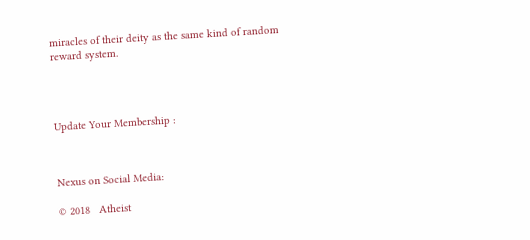miracles of their deity as the same kind of random reward system.




Update Your Membership :



Nexus on Social Media:

© 2018   Atheist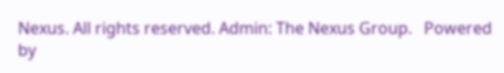Nexus. All rights reserved. Admin: The Nexus Group.   Powered by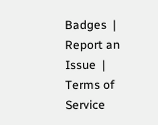Badges  |  Report an Issue  |  Terms of Service